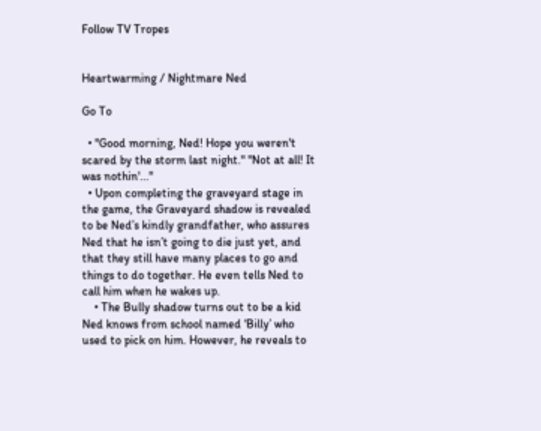Follow TV Tropes


Heartwarming / Nightmare Ned

Go To

  • "Good morning, Ned! Hope you weren't scared by the storm last night." "Not at all! It was nothin'..."
  • Upon completing the graveyard stage in the game, the Graveyard shadow is revealed to be Ned’s kindly grandfather, who assures Ned that he isn’t going to die just yet, and that they still have many places to go and things to do together. He even tells Ned to call him when he wakes up.
    • The Bully shadow turns out to be a kid Ned knows from school named ‘Billy’ who used to pick on him. However, he reveals to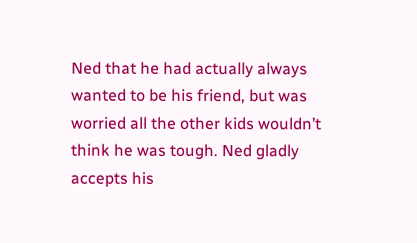Ned that he had actually always wanted to be his friend, but was worried all the other kids wouldn’t think he was tough. Ned gladly accepts his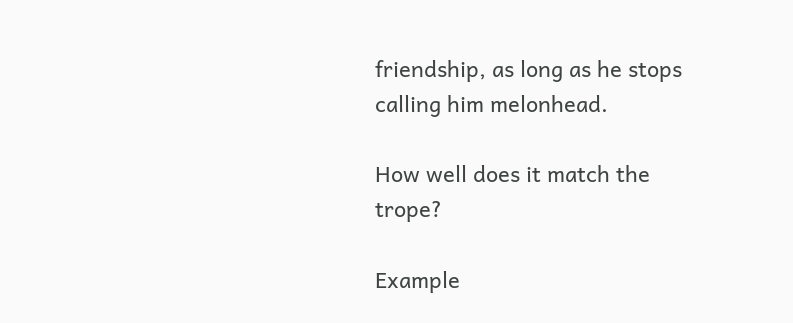friendship, as long as he stops calling him melonhead.

How well does it match the trope?

Example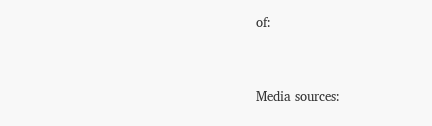of:


Media sources: